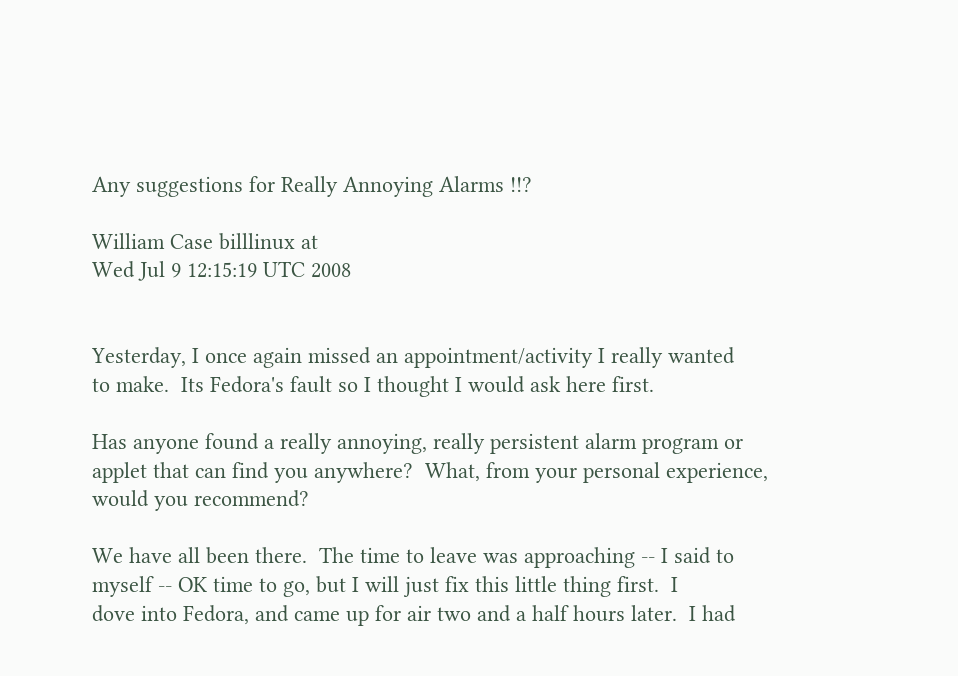Any suggestions for Really Annoying Alarms !!?

William Case billlinux at
Wed Jul 9 12:15:19 UTC 2008


Yesterday, I once again missed an appointment/activity I really wanted
to make.  Its Fedora's fault so I thought I would ask here first.

Has anyone found a really annoying, really persistent alarm program or
applet that can find you anywhere?  What, from your personal experience,
would you recommend?

We have all been there.  The time to leave was approaching -- I said to
myself -- OK time to go, but I will just fix this little thing first.  I
dove into Fedora, and came up for air two and a half hours later.  I had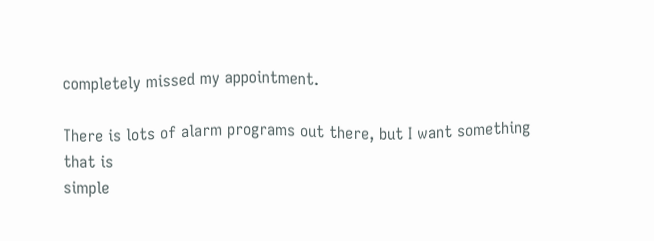completely missed my appointment.

There is lots of alarm programs out there, but I want something that is
simple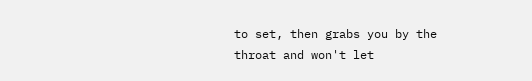to set, then grabs you by the throat and won't let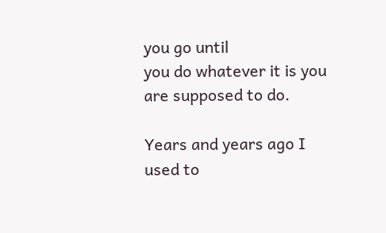you go until
you do whatever it is you are supposed to do.

Years and years ago I used to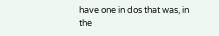have one in dos that was, in the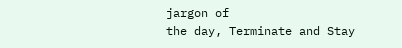jargon of
the day, Terminate and Stay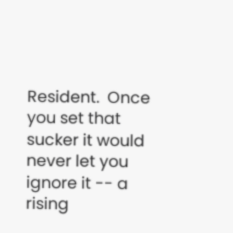Resident.  Once you set that sucker it would
never let you ignore it -- a rising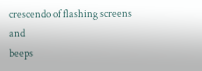crescendo of flashing screens and
beeps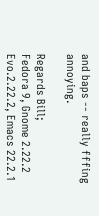and baps -- really fffing annoying.

Regards Bill;
Fedora 9, Gnome 2.22.2
Evo.2.22.2, Emacs 22.2.1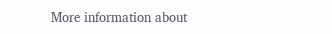More information about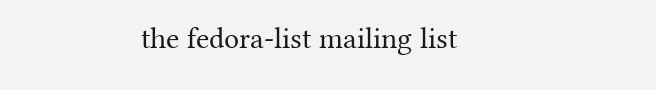the fedora-list mailing list